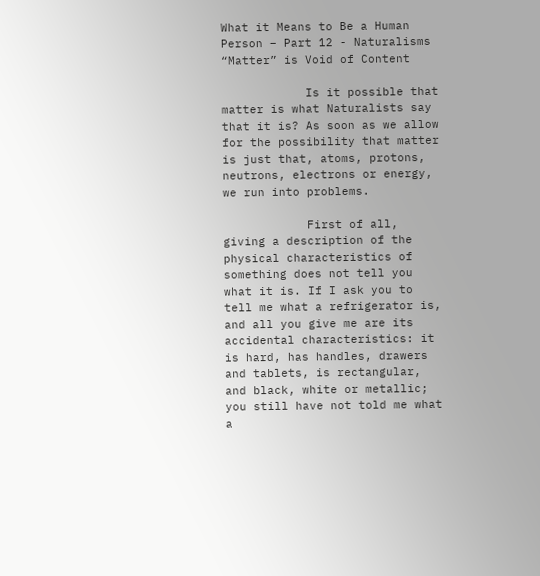What it Means to Be a Human Person – Part 12 - Naturalisms “Matter” is Void of Content

            Is it possible that matter is what Naturalists say that it is? As soon as we allow for the possibility that matter is just that, atoms, protons, neutrons, electrons or energy, we run into problems.

            First of all, giving a description of the physical characteristics of something does not tell you what it is. If I ask you to tell me what a refrigerator is, and all you give me are its accidental characteristics: it is hard, has handles, drawers and tablets, is rectangular, and black, white or metallic; you still have not told me what a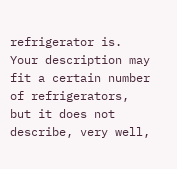refrigerator is. Your description may fit a certain number of refrigerators, but it does not describe, very well,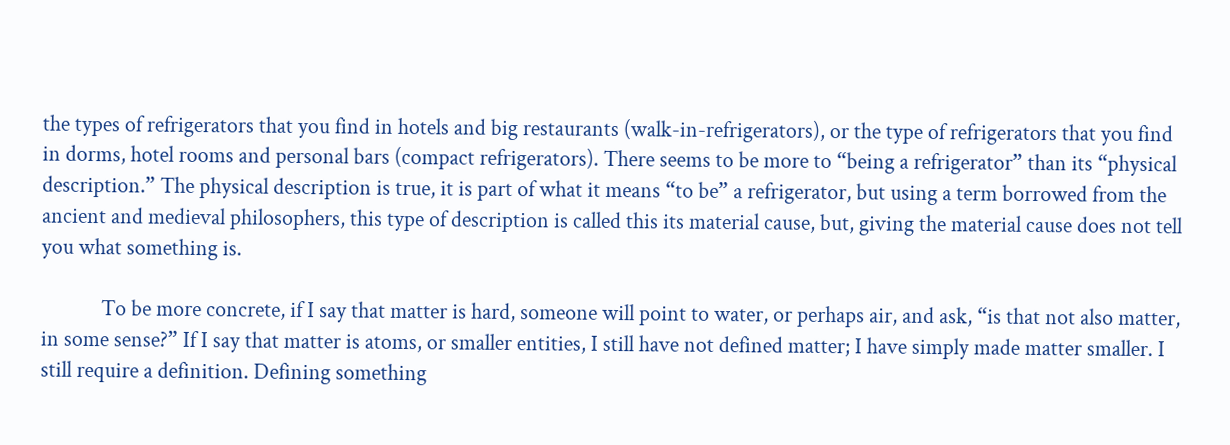the types of refrigerators that you find in hotels and big restaurants (walk-in-refrigerators), or the type of refrigerators that you find in dorms, hotel rooms and personal bars (compact refrigerators). There seems to be more to “being a refrigerator” than its “physical description.” The physical description is true, it is part of what it means “to be” a refrigerator, but using a term borrowed from the ancient and medieval philosophers, this type of description is called this its material cause, but, giving the material cause does not tell you what something is.

            To be more concrete, if I say that matter is hard, someone will point to water, or perhaps air, and ask, “is that not also matter, in some sense?” If I say that matter is atoms, or smaller entities, I still have not defined matter; I have simply made matter smaller. I still require a definition. Defining something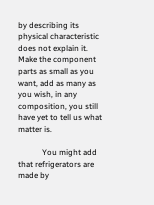by describing its physical characteristic does not explain it. Make the component parts as small as you want, add as many as you wish, in any composition, you still have yet to tell us what matter is.

            You might add that refrigerators are made by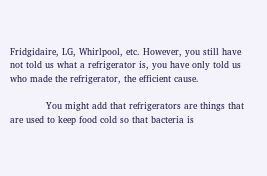Fridgidaire, LG, Whirlpool, etc. However, you still have not told us what a refrigerator is, you have only told us who made the refrigerator, the efficient cause.

            You might add that refrigerators are things that are used to keep food cold so that bacteria is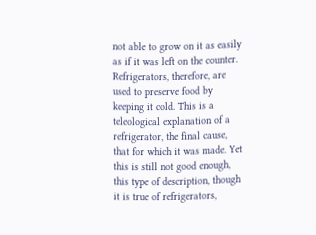not able to grow on it as easily as if it was left on the counter. Refrigerators, therefore, are used to preserve food by keeping it cold. This is a teleological explanation of a refrigerator, the final cause, that for which it was made. Yet this is still not good enough, this type of description, though it is true of refrigerators,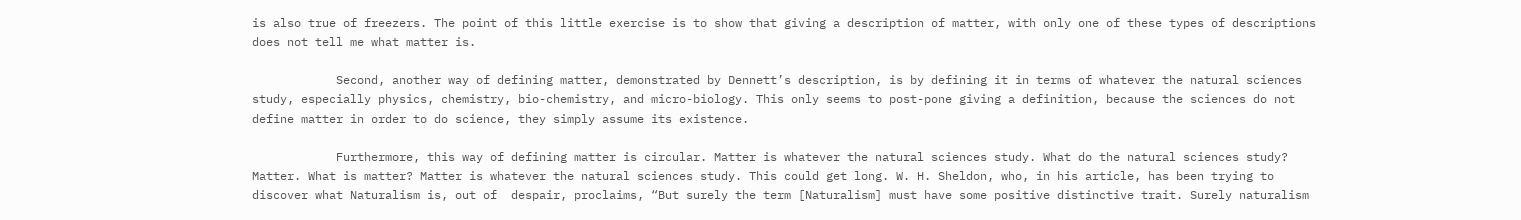is also true of freezers. The point of this little exercise is to show that giving a description of matter, with only one of these types of descriptions does not tell me what matter is.

            Second, another way of defining matter, demonstrated by Dennett’s description, is by defining it in terms of whatever the natural sciences study, especially physics, chemistry, bio-chemistry, and micro-biology. This only seems to post-pone giving a definition, because the sciences do not define matter in order to do science, they simply assume its existence.

            Furthermore, this way of defining matter is circular. Matter is whatever the natural sciences study. What do the natural sciences study? Matter. What is matter? Matter is whatever the natural sciences study. This could get long. W. H. Sheldon, who, in his article, has been trying to discover what Naturalism is, out of  despair, proclaims, “But surely the term [Naturalism] must have some positive distinctive trait. Surely naturalism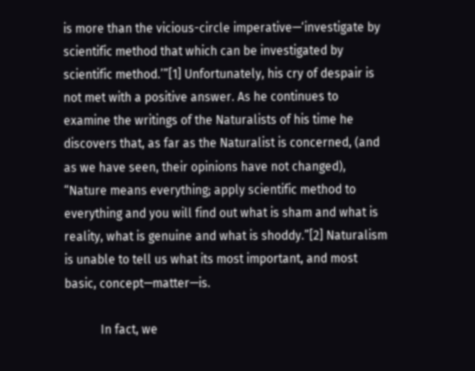is more than the vicious-circle imperative—‘investigate by scientific method that which can be investigated by scientific method.’”[1] Unfortunately, his cry of despair is not met with a positive answer. As he continues to examine the writings of the Naturalists of his time he discovers that, as far as the Naturalist is concerned, (and as we have seen, their opinions have not changed), “Nature means everything; apply scientific method to everything and you will find out what is sham and what is reality, what is genuine and what is shoddy.”[2] Naturalism is unable to tell us what its most important, and most basic, concept—matter—is.

            In fact, we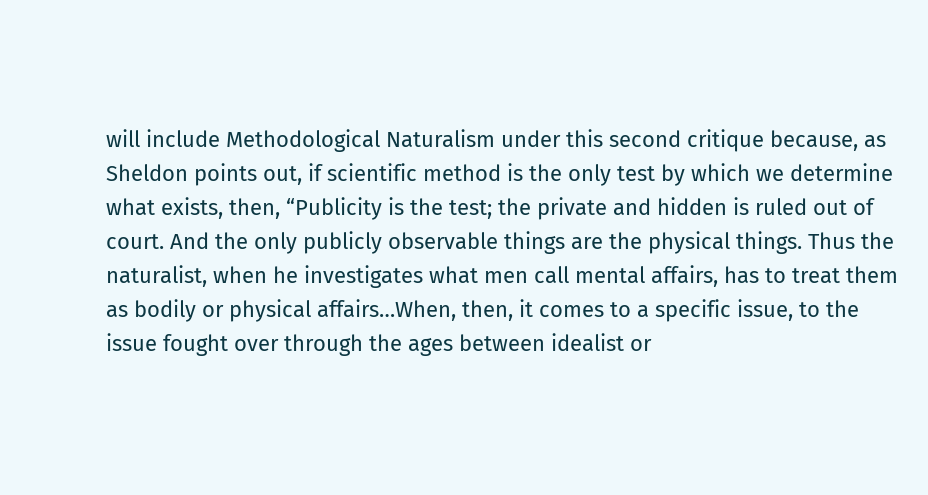will include Methodological Naturalism under this second critique because, as Sheldon points out, if scientific method is the only test by which we determine what exists, then, “Publicity is the test; the private and hidden is ruled out of court. And the only publicly observable things are the physical things. Thus the naturalist, when he investigates what men call mental affairs, has to treat them as bodily or physical affairs…When, then, it comes to a specific issue, to the issue fought over through the ages between idealist or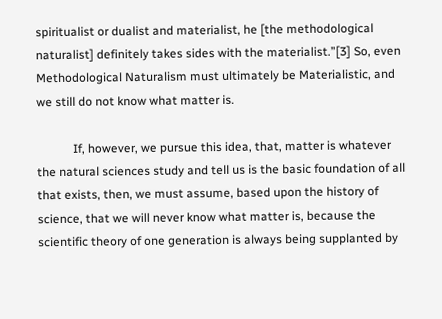spiritualist or dualist and materialist, he [the methodological naturalist] definitely takes sides with the materialist.”[3] So, even Methodological Naturalism must ultimately be Materialistic, and we still do not know what matter is.

            If, however, we pursue this idea, that, matter is whatever the natural sciences study and tell us is the basic foundation of all that exists, then, we must assume, based upon the history of science, that we will never know what matter is, because the scientific theory of one generation is always being supplanted by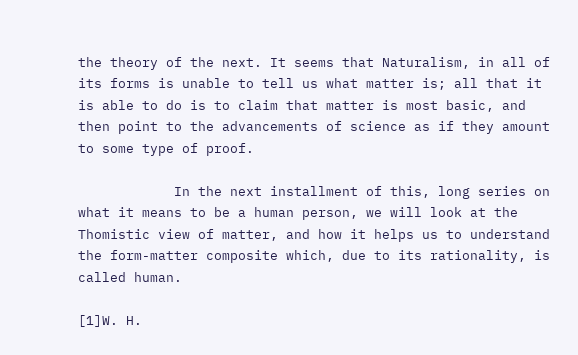the theory of the next. It seems that Naturalism, in all of its forms is unable to tell us what matter is; all that it is able to do is to claim that matter is most basic, and then point to the advancements of science as if they amount to some type of proof.

            In the next installment of this, long series on what it means to be a human person, we will look at the Thomistic view of matter, and how it helps us to understand the form-matter composite which, due to its rationality, is called human.

[1]W. H.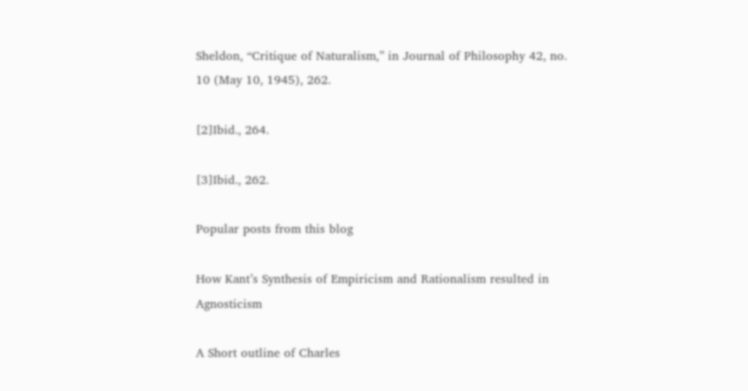Sheldon, “Critique of Naturalism,” in Journal of Philosophy 42, no. 10 (May 10, 1945), 262.

[2]Ibid., 264.

[3]Ibid., 262.

Popular posts from this blog

How Kant’s Synthesis of Empiricism and Rationalism resulted in Agnosticism

A Short outline of Charles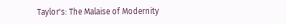Taylor's: The Malaise of Modernity